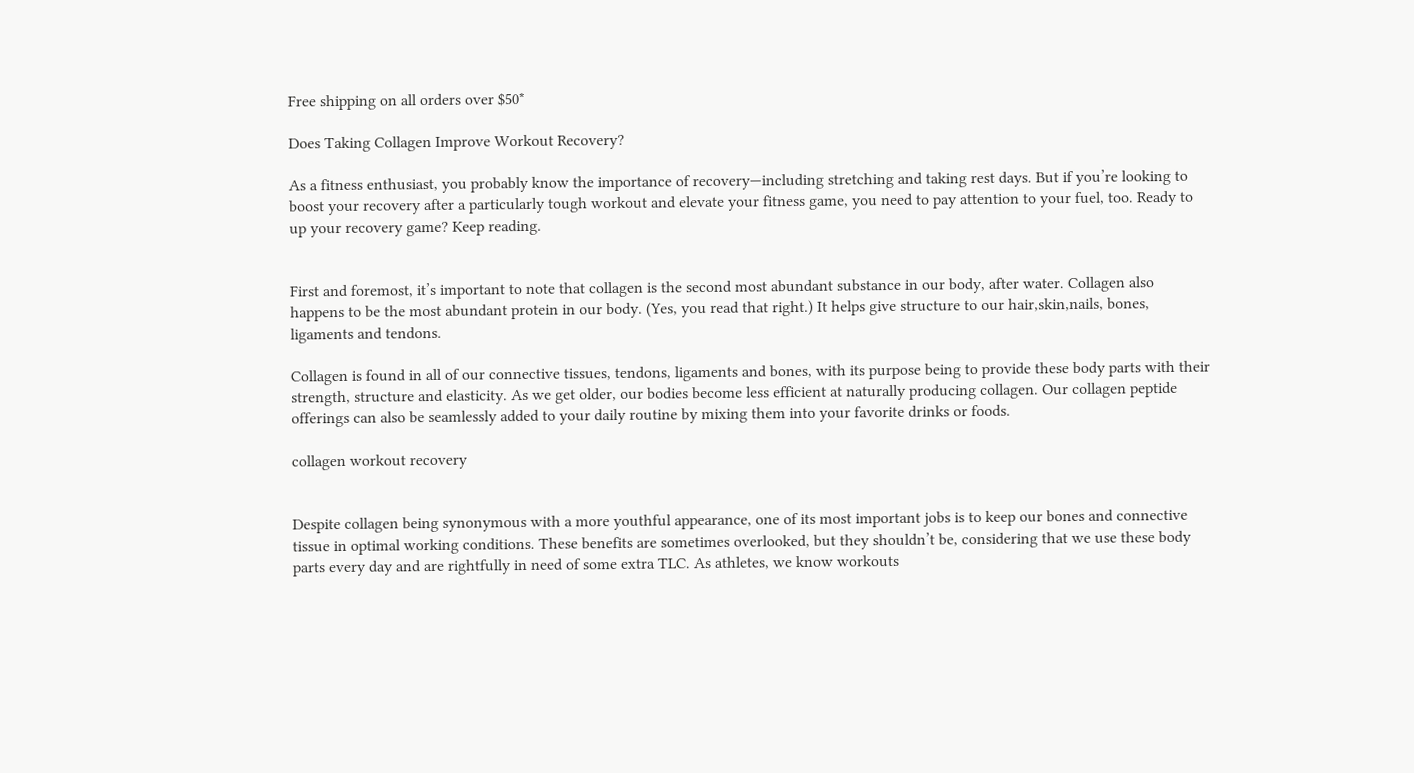Free shipping on all orders over $50*

Does Taking Collagen Improve Workout Recovery?

As a fitness enthusiast, you probably know the importance of recovery—including stretching and taking rest days. But if you’re looking to boost your recovery after a particularly tough workout and elevate your fitness game, you need to pay attention to your fuel, too. Ready to up your recovery game? Keep reading.


First and foremost, it’s important to note that collagen is the second most abundant substance in our body, after water. Collagen also happens to be the most abundant protein in our body. (Yes, you read that right.) It helps give structure to our hair,skin,nails, bones, ligaments and tendons.

Collagen is found in all of our connective tissues, tendons, ligaments and bones, with its purpose being to provide these body parts with their strength, structure and elasticity. As we get older, our bodies become less efficient at naturally producing collagen. Our collagen peptide offerings can also be seamlessly added to your daily routine by mixing them into your favorite drinks or foods.

collagen workout recovery


Despite collagen being synonymous with a more youthful appearance, one of its most important jobs is to keep our bones and connective tissue in optimal working conditions. These benefits are sometimes overlooked, but they shouldn’t be, considering that we use these body parts every day and are rightfully in need of some extra TLC. As athletes, we know workouts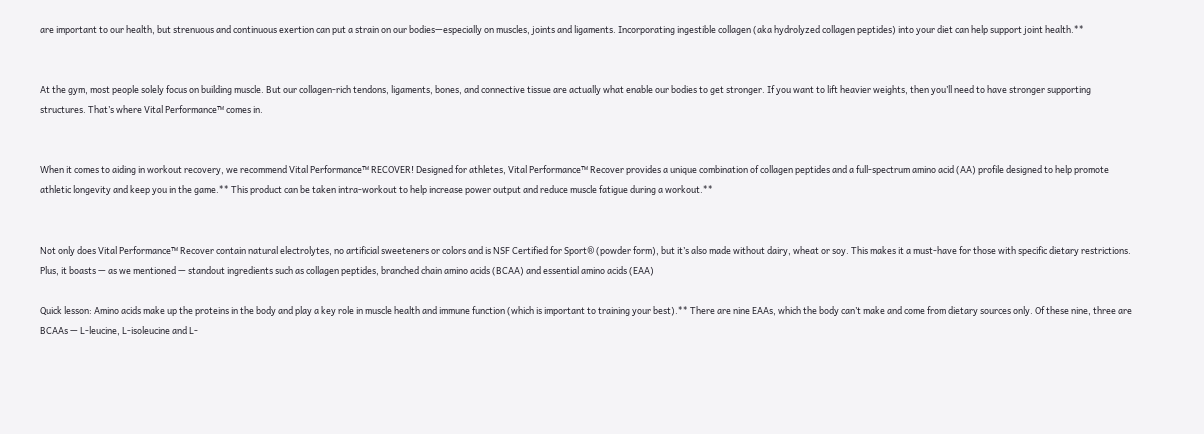are important to our health, but strenuous and continuous exertion can put a strain on our bodies—especially on muscles, joints and ligaments. Incorporating ingestible collagen (aka hydrolyzed collagen peptides) into your diet can help support joint health.**


At the gym, most people solely focus on building muscle. But our collagen-rich tendons, ligaments, bones, and connective tissue are actually what enable our bodies to get stronger. If you want to lift heavier weights, then you’ll need to have stronger supporting structures. That’s where Vital Performance™ comes in.


When it comes to aiding in workout recovery, we recommend Vital Performance™ RECOVER! Designed for athletes, Vital Performance™ Recover provides a unique combination of collagen peptides and a full-spectrum amino acid (AA) profile designed to help promote athletic longevity and keep you in the game.** This product can be taken intra-workout to help increase power output and reduce muscle fatigue during a workout.**


Not only does Vital Performance™ Recover contain natural electrolytes, no artificial sweeteners or colors and is NSF Certified for Sport® (powder form), but it’s also made without dairy, wheat or soy. This makes it a must-have for those with specific dietary restrictions. Plus, it boasts — as we mentioned — standout ingredients such as collagen peptides, branched chain amino acids (BCAA) and essential amino acids (EAA)

Quick lesson: Amino acids make up the proteins in the body and play a key role in muscle health and immune function (which is important to training your best).** There are nine EAAs, which the body can’t make and come from dietary sources only. Of these nine, three are BCAAs — L-leucine, L-isoleucine and L-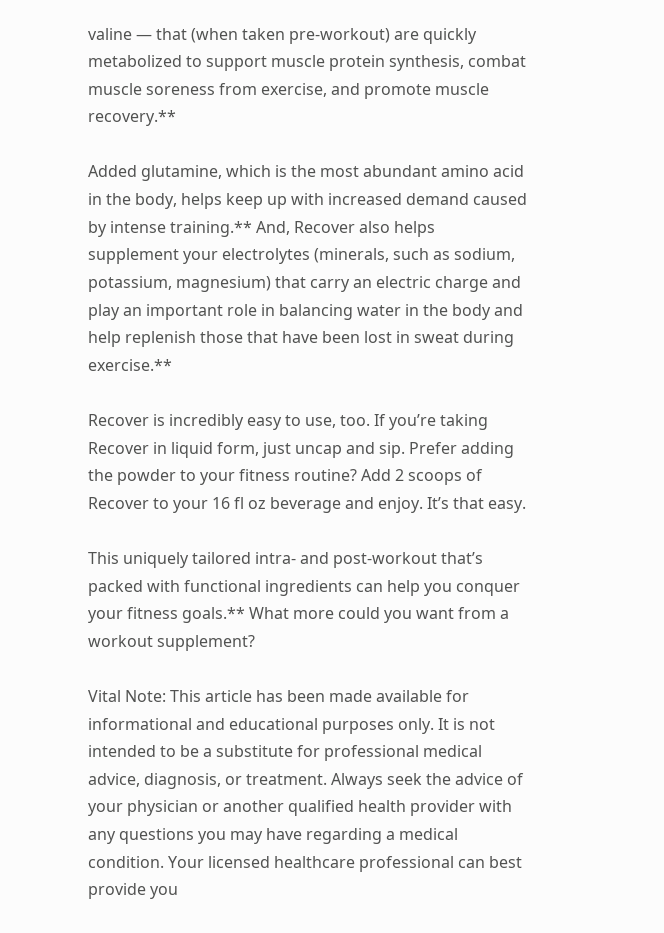valine — that (when taken pre-workout) are quickly metabolized to support muscle protein synthesis, combat muscle soreness from exercise, and promote muscle recovery.**

Added glutamine, which is the most abundant amino acid in the body, helps keep up with increased demand caused by intense training.** And, Recover also helps supplement your electrolytes (minerals, such as sodium, potassium, magnesium) that carry an electric charge and play an important role in balancing water in the body and help replenish those that have been lost in sweat during exercise.**

Recover is incredibly easy to use, too. If you’re taking Recover in liquid form, just uncap and sip. Prefer adding the powder to your fitness routine? Add 2 scoops of Recover to your 16 fl oz beverage and enjoy. It’s that easy.

This uniquely tailored intra- and post-workout that’s packed with functional ingredients can help you conquer your fitness goals.** What more could you want from a workout supplement?

Vital Note: This article has been made available for informational and educational purposes only. It is not intended to be a substitute for professional medical advice, diagnosis, or treatment. Always seek the advice of your physician or another qualified health provider with any questions you may have regarding a medical condition. Your licensed healthcare professional can best provide you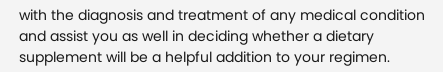with the diagnosis and treatment of any medical condition and assist you as well in deciding whether a dietary supplement will be a helpful addition to your regimen.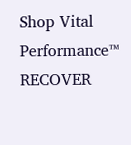Shop Vital Performance™ RECOVER